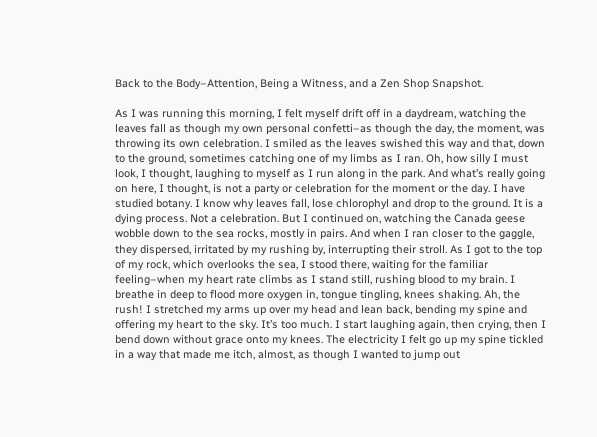Back to the Body–Attention, Being a Witness, and a Zen Shop Snapshot.

As I was running this morning, I felt myself drift off in a daydream, watching the leaves fall as though my own personal confetti–as though the day, the moment, was throwing its own celebration. I smiled as the leaves swished this way and that, down to the ground, sometimes catching one of my limbs as I ran. Oh, how silly I must look, I thought, laughing to myself as I run along in the park. And what’s really going on here, I thought, is not a party or celebration for the moment or the day. I have studied botany. I know why leaves fall, lose chlorophyl and drop to the ground. It is a dying process. Not a celebration. But I continued on, watching the Canada geese wobble down to the sea rocks, mostly in pairs. And when I ran closer to the gaggle, they dispersed, irritated by my rushing by, interrupting their stroll. As I got to the top of my rock, which overlooks the sea, I stood there, waiting for the familiar feeling–when my heart rate climbs as I stand still, rushing blood to my brain. I breathe in deep to flood more oxygen in, tongue tingling, knees shaking. Ah, the rush! I stretched my arms up over my head and lean back, bending my spine and offering my heart to the sky. It’s too much. I start laughing again, then crying, then I bend down without grace onto my knees. The electricity I felt go up my spine tickled in a way that made me itch, almost, as though I wanted to jump out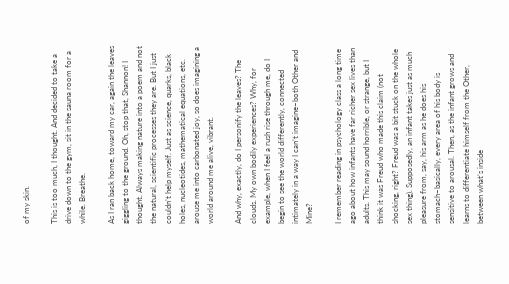of my skin.

This is too much, I thought. And decided to take a drive down to the gym, sit in the sauna room for a while. Breathe.

As I ran back home, toward my car, again the leaves giggling to the ground. Oh, stop that, Shannon! I thought. Always making nature into a poem and not the natural, scientific processes they are. But I just couldn’t help myself. Just as science, quarks, black holes, nucleotides, mathematical equations, etc. arouse me into carbonated joy, so does imagining a world around me alive, vibrant.

And why, exactly, do I personify the leaves? The clouds. My own bodily experiences? Why, for example, when I feel a rush rise through me, do I begin to see the world differently, connected intimately in a way I can’t imagine–both Other and Mine?

I remember reading in psychology class a long time ago about how infants have far richer sex lives than adults. This may sound horrible, or strange, but I think it was Freud who made this claim (not shocking, right? Freud was a bit stuck on the whole sex thing). Supposedly, an infant takes just as much pleasure from, say, his arm as he does his stomach–basically, every area of his body is sensitive to arousal. Then, as the infant grows and learns to differentiate himself from the Other, between what’s inside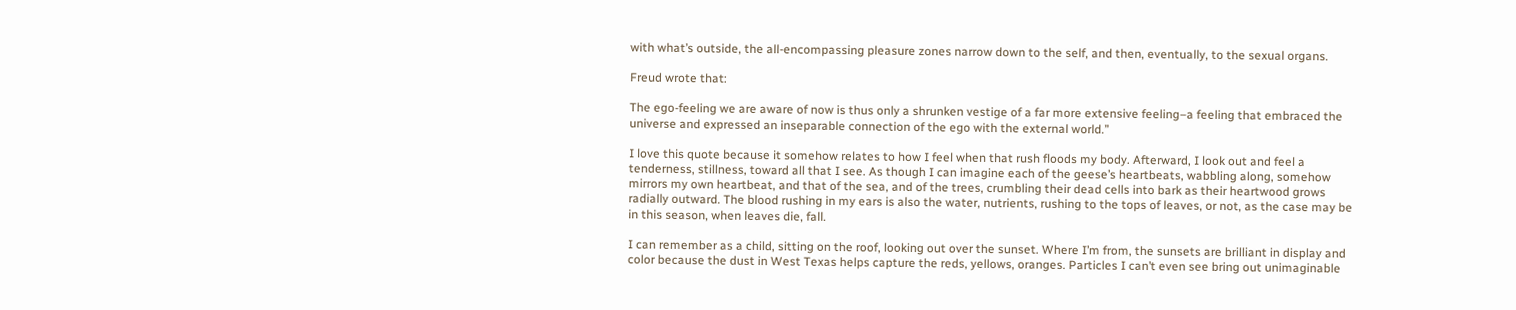with what’s outside, the all-encompassing pleasure zones narrow down to the self, and then, eventually, to the sexual organs.

Freud wrote that:

The ego-feeling we are aware of now is thus only a shrunken vestige of a far more extensive feeling–a feeling that embraced the universe and expressed an inseparable connection of the ego with the external world.”

I love this quote because it somehow relates to how I feel when that rush floods my body. Afterward, I look out and feel a tenderness, stillness, toward all that I see. As though I can imagine each of the geese’s heartbeats, wabbling along, somehow mirrors my own heartbeat, and that of the sea, and of the trees, crumbling their dead cells into bark as their heartwood grows radially outward. The blood rushing in my ears is also the water, nutrients, rushing to the tops of leaves, or not, as the case may be in this season, when leaves die, fall.

I can remember as a child, sitting on the roof, looking out over the sunset. Where I’m from, the sunsets are brilliant in display and color because the dust in West Texas helps capture the reds, yellows, oranges. Particles I can’t even see bring out unimaginable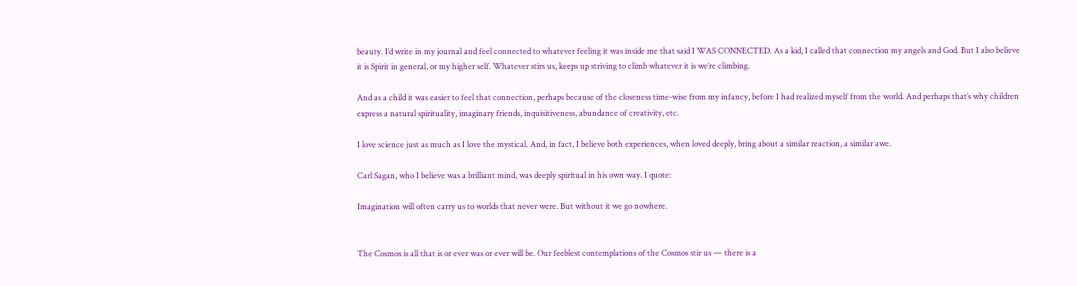beauty. I’d write in my journal and feel connected to whatever feeling it was inside me that said I WAS CONNECTED. As a kid, I called that connection my angels and God. But I also believe it is Spirit in general, or my higher self. Whatever stirs us, keeps up striving to climb whatever it is we’re climbing.

And as a child it was easier to feel that connection, perhaps because of the closeness time-wise from my infancy, before I had realized myself from the world. And perhaps that’s why children express a natural spirituality, imaginary friends, inquisitiveness, abundance of creativity, etc.

I love science just as much as I love the mystical. And, in fact, I believe both experiences, when loved deeply, bring about a similar reaction, a similar awe.

Carl Sagan, who I believe was a brilliant mind, was deeply spiritual in his own way. I quote:

Imagination will often carry us to worlds that never were. But without it we go nowhere.


The Cosmos is all that is or ever was or ever will be. Our feeblest contemplations of the Cosmos stir us — there is a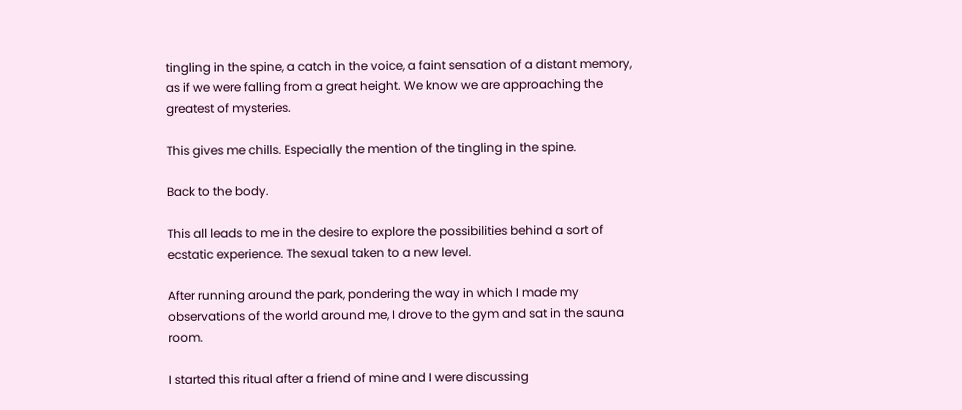tingling in the spine, a catch in the voice, a faint sensation of a distant memory, as if we were falling from a great height. We know we are approaching the greatest of mysteries.

This gives me chills. Especially the mention of the tingling in the spine.

Back to the body.

This all leads to me in the desire to explore the possibilities behind a sort of ecstatic experience. The sexual taken to a new level.

After running around the park, pondering the way in which I made my observations of the world around me, I drove to the gym and sat in the sauna room.

I started this ritual after a friend of mine and I were discussing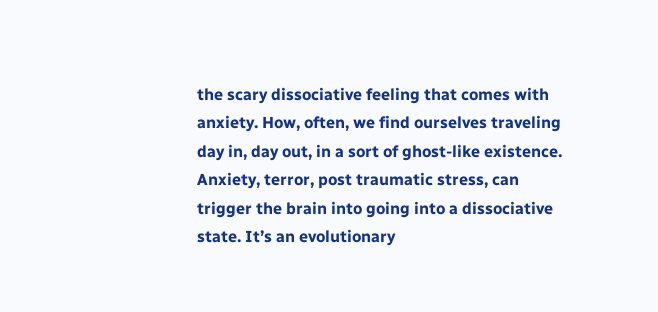the scary dissociative feeling that comes with anxiety. How, often, we find ourselves traveling day in, day out, in a sort of ghost-like existence. Anxiety, terror, post traumatic stress, can trigger the brain into going into a dissociative state. It’s an evolutionary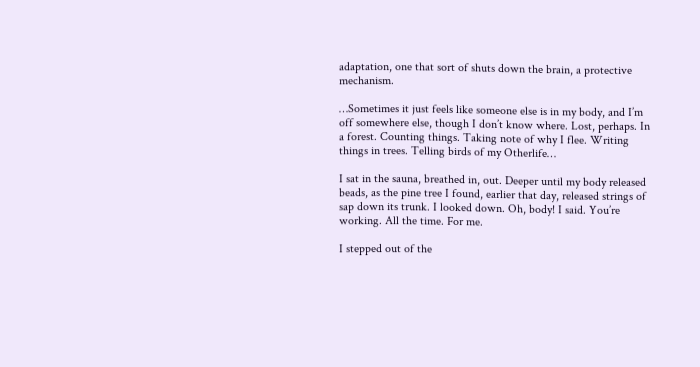adaptation, one that sort of shuts down the brain, a protective mechanism.

…Sometimes it just feels like someone else is in my body, and I’m off somewhere else, though I don’t know where. Lost, perhaps. In a forest. Counting things. Taking note of why I flee. Writing things in trees. Telling birds of my Otherlife…

I sat in the sauna, breathed in, out. Deeper until my body released beads, as the pine tree I found, earlier that day, released strings of sap down its trunk. I looked down. Oh, body! I said. You’re working. All the time. For me.

I stepped out of the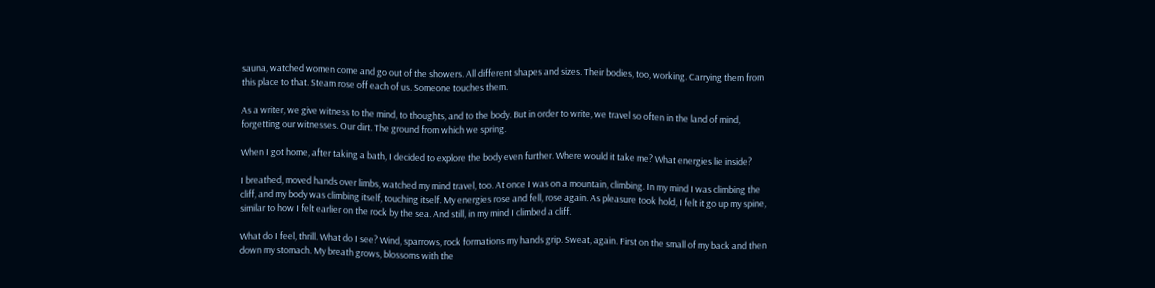sauna, watched women come and go out of the showers. All different shapes and sizes. Their bodies, too, working. Carrying them from this place to that. Steam rose off each of us. Someone touches them.

As a writer, we give witness to the mind, to thoughts, and to the body. But in order to write, we travel so often in the land of mind, forgetting our witnesses. Our dirt. The ground from which we spring.

When I got home, after taking a bath, I decided to explore the body even further. Where would it take me? What energies lie inside?

I breathed, moved hands over limbs, watched my mind travel, too. At once I was on a mountain, climbing. In my mind I was climbing the cliff, and my body was climbing itself, touching itself. My energies rose and fell, rose again. As pleasure took hold, I felt it go up my spine, similar to how I felt earlier on the rock by the sea. And still, in my mind I climbed a cliff.

What do I feel, thrill. What do I see? Wind, sparrows, rock formations my hands grip. Sweat, again. First on the small of my back and then down my stomach. My breath grows, blossoms with the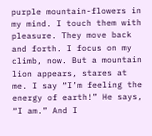purple mountain-flowers in my mind. I touch them with pleasure. They move back and forth. I focus on my climb, now. But a mountain lion appears, stares at me. I say “I’m feeling the energy of earth!” He says, “I am.” And I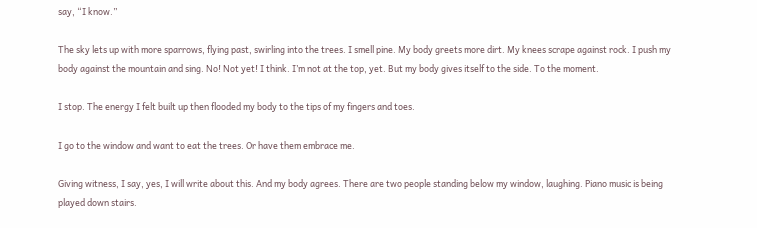say, “I know.”

The sky lets up with more sparrows, flying past, swirling into the trees. I smell pine. My body greets more dirt. My knees scrape against rock. I push my body against the mountain and sing. No! Not yet! I think. I’m not at the top, yet. But my body gives itself to the side. To the moment.

I stop. The energy I felt built up then flooded my body to the tips of my fingers and toes.

I go to the window and want to eat the trees. Or have them embrace me.

Giving witness, I say, yes, I will write about this. And my body agrees. There are two people standing below my window, laughing. Piano music is being played down stairs.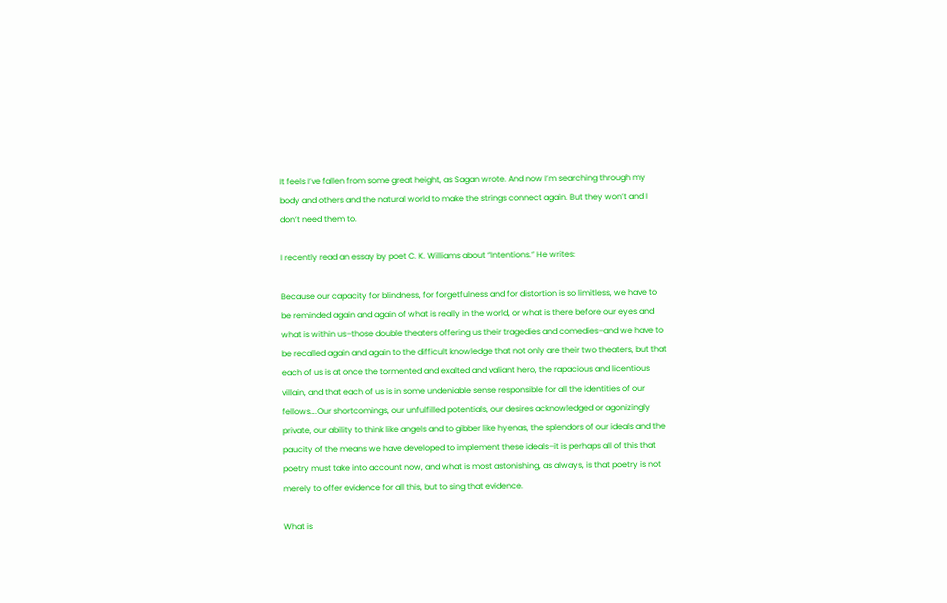It feels I’ve fallen from some great height, as Sagan wrote. And now I’m searching through my body and others and the natural world to make the strings connect again. But they won’t and I don’t need them to.

I recently read an essay by poet C. K. Williams about “Intentions.” He writes:

Because our capacity for blindness, for forgetfulness and for distortion is so limitless, we have to be reminded again and again of what is really in the world, or what is there before our eyes and what is within us–those double theaters offering us their tragedies and comedies–and we have to be recalled again and again to the difficult knowledge that not only are their two theaters, but that each of us is at once the tormented and exalted and valiant hero, the rapacious and licentious villain, and that each of us is in some undeniable sense responsible for all the identities of our fellows….Our shortcomings, our unfulfilled potentials, our desires acknowledged or agonizingly private, our ability to think like angels and to gibber like hyenas, the splendors of our ideals and the paucity of the means we have developed to implement these ideals–it is perhaps all of this that poetry must take into account now, and what is most astonishing, as always, is that poetry is not merely to offer evidence for all this, but to sing that evidence.

What is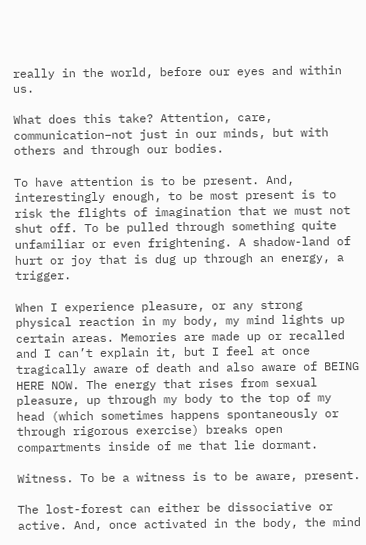really in the world, before our eyes and within us.

What does this take? Attention, care, communication–not just in our minds, but with others and through our bodies.

To have attention is to be present. And, interestingly enough, to be most present is to risk the flights of imagination that we must not shut off. To be pulled through something quite unfamiliar or even frightening. A shadow-land of hurt or joy that is dug up through an energy, a trigger.

When I experience pleasure, or any strong physical reaction in my body, my mind lights up certain areas. Memories are made up or recalled and I can’t explain it, but I feel at once tragically aware of death and also aware of BEING HERE NOW. The energy that rises from sexual pleasure, up through my body to the top of my head (which sometimes happens spontaneously or through rigorous exercise) breaks open compartments inside of me that lie dormant.

Witness. To be a witness is to be aware, present.

The lost-forest can either be dissociative or active. And, once activated in the body, the mind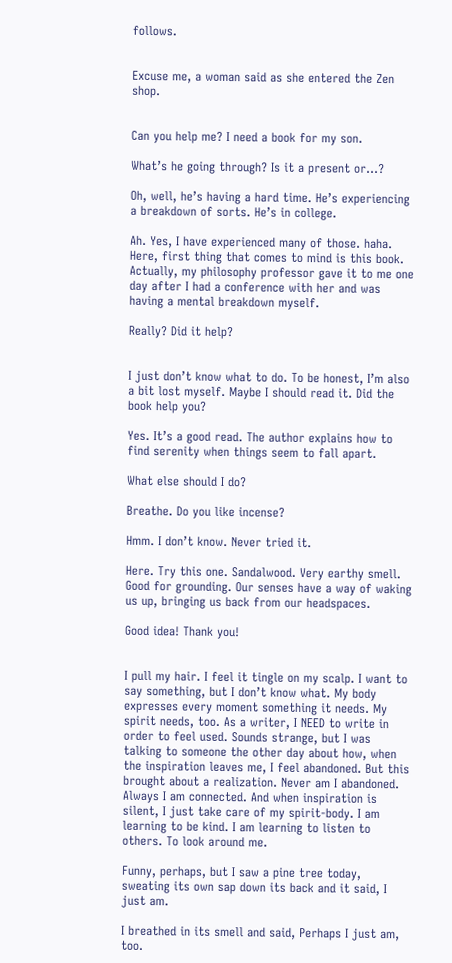follows.


Excuse me, a woman said as she entered the Zen shop.


Can you help me? I need a book for my son.

What’s he going through? Is it a present or…?

Oh, well, he’s having a hard time. He’s experiencing a breakdown of sorts. He’s in college.

Ah. Yes, I have experienced many of those. haha. Here, first thing that comes to mind is this book. Actually, my philosophy professor gave it to me one day after I had a conference with her and was having a mental breakdown myself.

Really? Did it help?


I just don’t know what to do. To be honest, I’m also a bit lost myself. Maybe I should read it. Did the book help you?

Yes. It’s a good read. The author explains how to find serenity when things seem to fall apart.

What else should I do?

Breathe. Do you like incense?

Hmm. I don’t know. Never tried it.

Here. Try this one. Sandalwood. Very earthy smell. Good for grounding. Our senses have a way of waking us up, bringing us back from our headspaces.

Good idea! Thank you!


I pull my hair. I feel it tingle on my scalp. I want to say something, but I don’t know what. My body expresses every moment something it needs. My spirit needs, too. As a writer, I NEED to write in order to feel used. Sounds strange, but I was talking to someone the other day about how, when the inspiration leaves me, I feel abandoned. But this brought about a realization. Never am I abandoned. Always I am connected. And when inspiration is silent, I just take care of my spirit-body. I am learning to be kind. I am learning to listen to others. To look around me.

Funny, perhaps, but I saw a pine tree today, sweating its own sap down its back and it said, I just am.

I breathed in its smell and said, Perhaps I just am, too.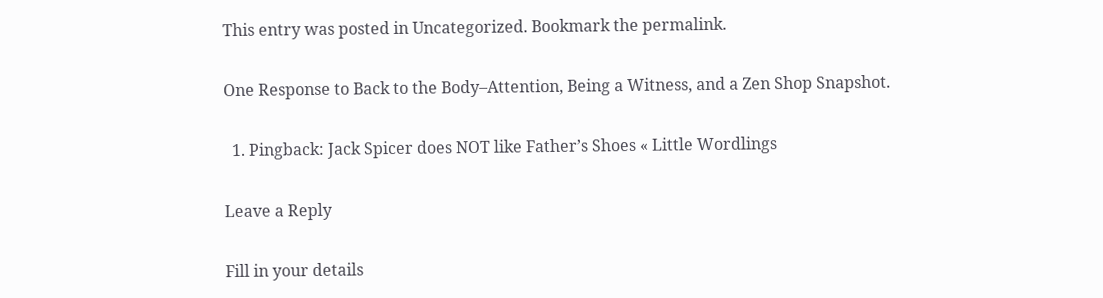This entry was posted in Uncategorized. Bookmark the permalink.

One Response to Back to the Body–Attention, Being a Witness, and a Zen Shop Snapshot.

  1. Pingback: Jack Spicer does NOT like Father’s Shoes « Little Wordlings

Leave a Reply

Fill in your details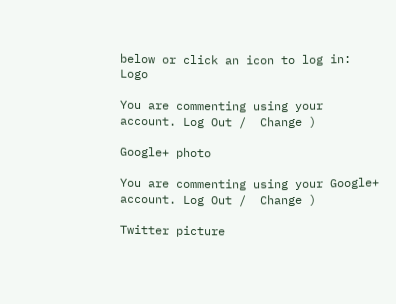below or click an icon to log in: Logo

You are commenting using your account. Log Out /  Change )

Google+ photo

You are commenting using your Google+ account. Log Out /  Change )

Twitter picture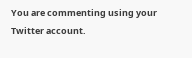You are commenting using your Twitter account.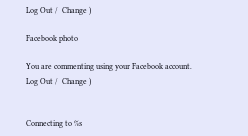Log Out /  Change )

Facebook photo

You are commenting using your Facebook account. Log Out /  Change )


Connecting to %s